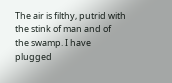The air is filthy, putrid with the stink of man and of the swamp. I have plugged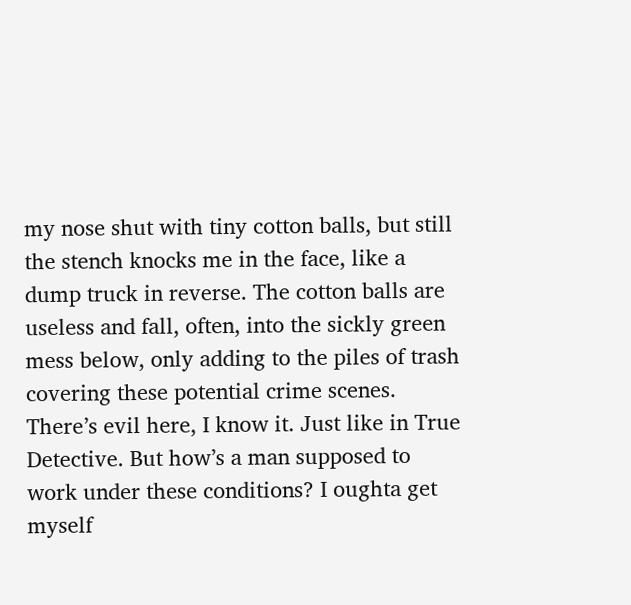my nose shut with tiny cotton balls, but still the stench knocks me in the face, like a dump truck in reverse. The cotton balls are useless and fall, often, into the sickly green mess below, only adding to the piles of trash covering these potential crime scenes. There’s evil here, I know it. Just like in True Detective. But how’s a man supposed to work under these conditions? I oughta get myself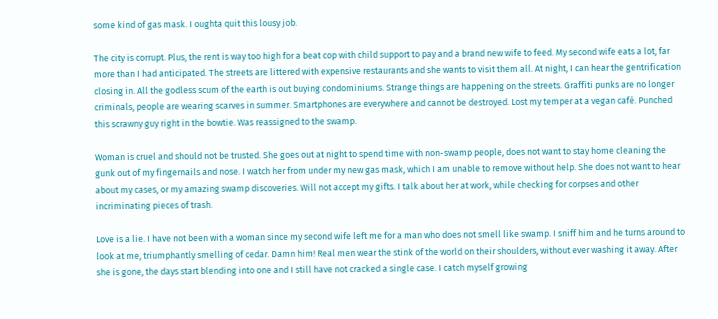some kind of gas mask. I oughta quit this lousy job.

The city is corrupt. Plus, the rent is way too high for a beat cop with child support to pay and a brand new wife to feed. My second wife eats a lot, far more than I had anticipated. The streets are littered with expensive restaurants and she wants to visit them all. At night, I can hear the gentrification closing in. All the godless scum of the earth is out buying condominiums. Strange things are happening on the streets. Graffiti punks are no longer criminals, people are wearing scarves in summer. Smartphones are everywhere and cannot be destroyed. Lost my temper at a vegan café. Punched this scrawny guy right in the bowtie. Was reassigned to the swamp.

Woman is cruel and should not be trusted. She goes out at night to spend time with non-swamp people, does not want to stay home cleaning the gunk out of my fingernails and nose. I watch her from under my new gas mask, which I am unable to remove without help. She does not want to hear about my cases, or my amazing swamp discoveries. Will not accept my gifts. I talk about her at work, while checking for corpses and other incriminating pieces of trash.

Love is a lie. I have not been with a woman since my second wife left me for a man who does not smell like swamp. I sniff him and he turns around to look at me, triumphantly smelling of cedar. Damn him! Real men wear the stink of the world on their shoulders, without ever washing it away. After she is gone, the days start blending into one and I still have not cracked a single case. I catch myself growing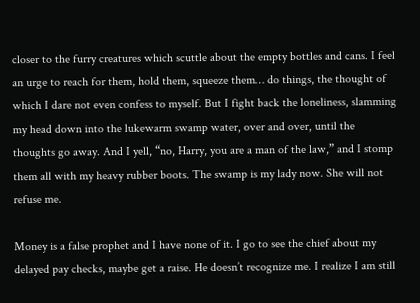closer to the furry creatures which scuttle about the empty bottles and cans. I feel an urge to reach for them, hold them, squeeze them… do things, the thought of which I dare not even confess to myself. But I fight back the loneliness, slamming my head down into the lukewarm swamp water, over and over, until the thoughts go away. And I yell, “no, Harry, you are a man of the law,” and I stomp them all with my heavy rubber boots. The swamp is my lady now. She will not refuse me.

Money is a false prophet and I have none of it. I go to see the chief about my delayed pay checks, maybe get a raise. He doesn’t recognize me. I realize I am still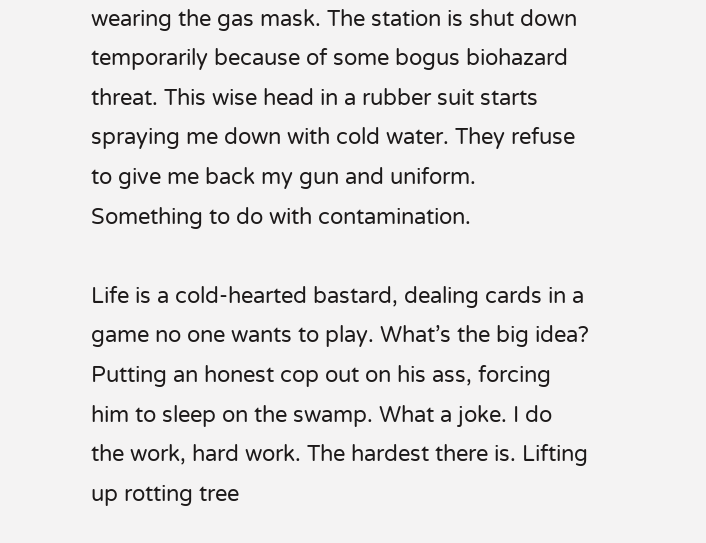wearing the gas mask. The station is shut down temporarily because of some bogus biohazard threat. This wise head in a rubber suit starts spraying me down with cold water. They refuse to give me back my gun and uniform. Something to do with contamination.

Life is a cold-hearted bastard, dealing cards in a game no one wants to play. What’s the big idea? Putting an honest cop out on his ass, forcing him to sleep on the swamp. What a joke. I do the work, hard work. The hardest there is. Lifting up rotting tree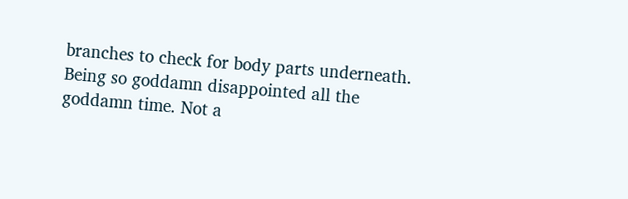branches to check for body parts underneath. Being so goddamn disappointed all the goddamn time. Not a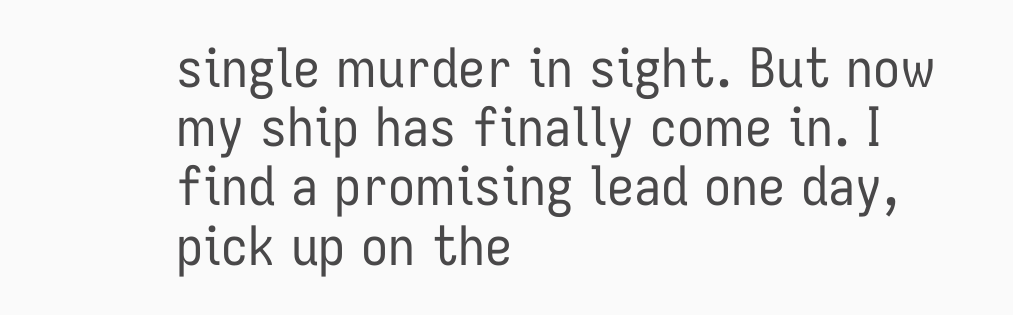single murder in sight. But now my ship has finally come in. I find a promising lead one day, pick up on the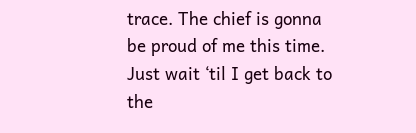trace. The chief is gonna be proud of me this time. Just wait ‘til I get back to the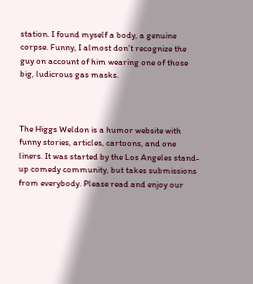station. I found myself a body, a genuine corpse. Funny, I almost don’t recognize the guy on account of him wearing one of those big, ludicrous gas masks.



The Higgs Weldon is a humor website with funny stories, articles, cartoons, and one liners. It was started by the Los Angeles stand-up comedy community, but takes submissions from everybody. Please read and enjoy our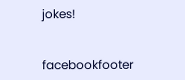jokes!


facebookfooter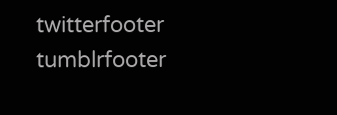twitterfooter tumblrfooter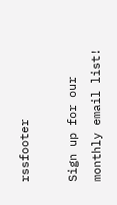rssfooter

Sign up for our monthly email list!